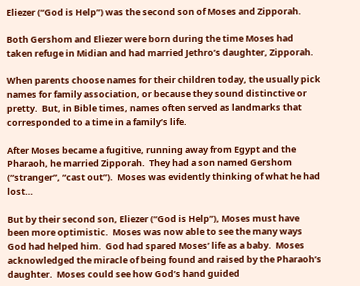Eliezer (“God is Help”) was the second son of Moses and Zipporah.

Both Gershom and Eliezer were born during the time Moses had taken refuge in Midian and had married Jethro’s daughter, Zipporah.

When parents choose names for their children today, the usually pick names for family association, or because they sound distinctive or pretty.  But, in Bible times, names often served as landmarks that corresponded to a time in a family’s life.

After Moses became a fugitive, running away from Egypt and the Pharaoh, he married Zipporah.  They had a son named Gershom (“stranger”, “cast out”).  Moses was evidently thinking of what he had lost…

But by their second son, Eliezer (“God is Help”), Moses must have been more optimistic.  Moses was now able to see the many ways God had helped him.  God had spared Moses’ life as a baby.  Moses acknowledged the miracle of being found and raised by the Pharaoh’s daughter.  Moses could see how God’s hand guided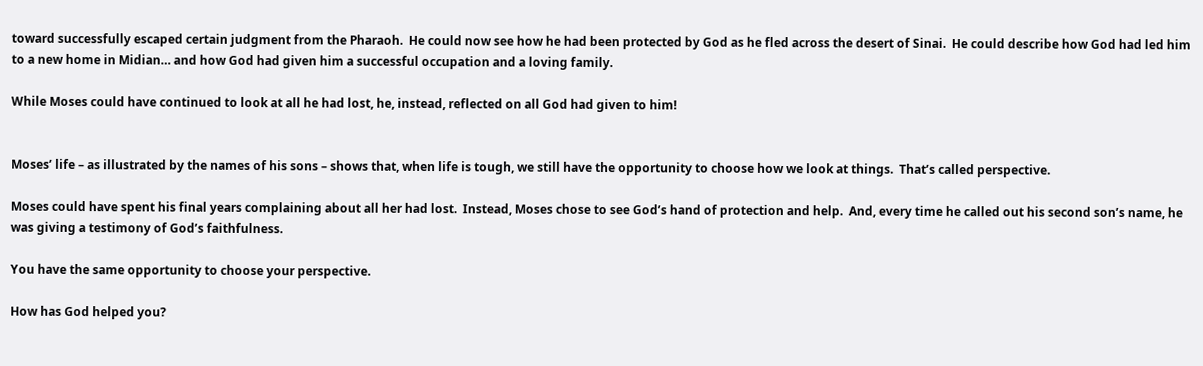toward successfully escaped certain judgment from the Pharaoh.  He could now see how he had been protected by God as he fled across the desert of Sinai.  He could describe how God had led him to a new home in Midian… and how God had given him a successful occupation and a loving family.

While Moses could have continued to look at all he had lost, he, instead, reflected on all God had given to him!


Moses’ life – as illustrated by the names of his sons – shows that, when life is tough, we still have the opportunity to choose how we look at things.  That’s called perspective.

Moses could have spent his final years complaining about all her had lost.  Instead, Moses chose to see God’s hand of protection and help.  And, every time he called out his second son’s name, he was giving a testimony of God’s faithfulness.

You have the same opportunity to choose your perspective.

How has God helped you?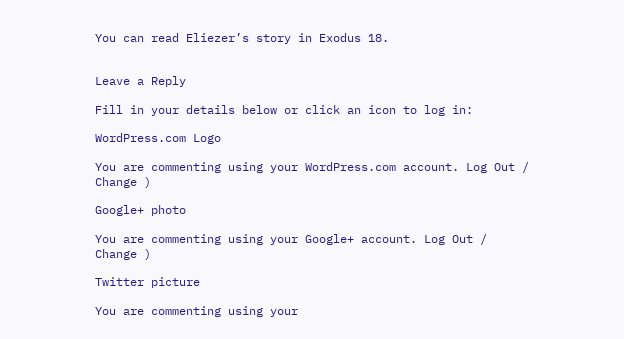You can read Eliezer’s story in Exodus 18.


Leave a Reply

Fill in your details below or click an icon to log in:

WordPress.com Logo

You are commenting using your WordPress.com account. Log Out /  Change )

Google+ photo

You are commenting using your Google+ account. Log Out /  Change )

Twitter picture

You are commenting using your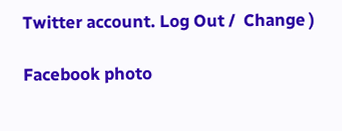Twitter account. Log Out /  Change )

Facebook photo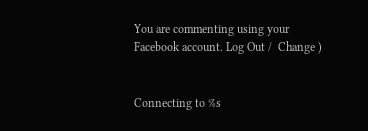You are commenting using your Facebook account. Log Out /  Change )


Connecting to %s